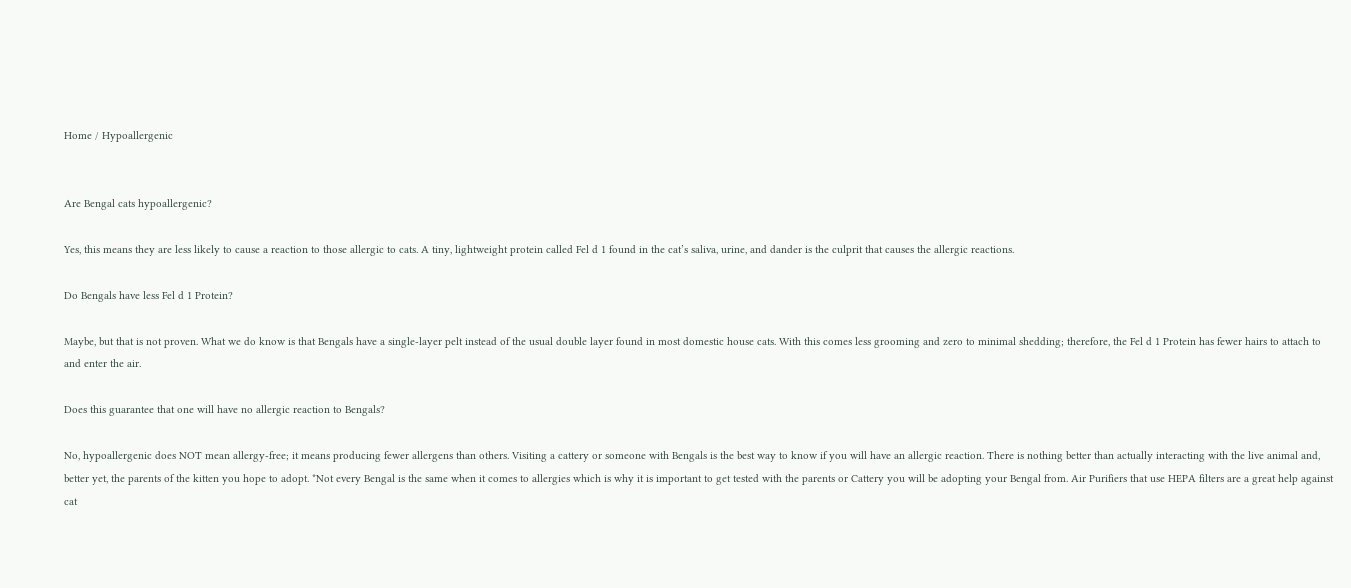Home / Hypoallergenic


Are Bengal cats hypoallergenic?

Yes, this means they are less likely to cause a reaction to those allergic to cats. A tiny, lightweight protein called Fel d 1 found in the cat’s saliva, urine, and dander is the culprit that causes the allergic reactions.

Do Bengals have less Fel d 1 Protein?

Maybe, but that is not proven. What we do know is that Bengals have a single-layer pelt instead of the usual double layer found in most domestic house cats. With this comes less grooming and zero to minimal shedding; therefore, the Fel d 1 Protein has fewer hairs to attach to and enter the air.

Does this guarantee that one will have no allergic reaction to Bengals?

No, hypoallergenic does NOT mean allergy-free; it means producing fewer allergens than others. Visiting a cattery or someone with Bengals is the best way to know if you will have an allergic reaction. There is nothing better than actually interacting with the live animal and, better yet, the parents of the kitten you hope to adopt. *Not every Bengal is the same when it comes to allergies which is why it is important to get tested with the parents or Cattery you will be adopting your Bengal from. Air Purifiers that use HEPA filters are a great help against cat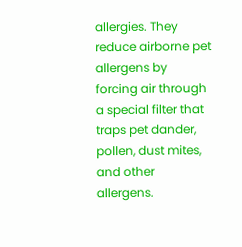allergies. They reduce airborne pet allergens by forcing air through a special filter that traps pet dander, pollen, dust mites, and other allergens.